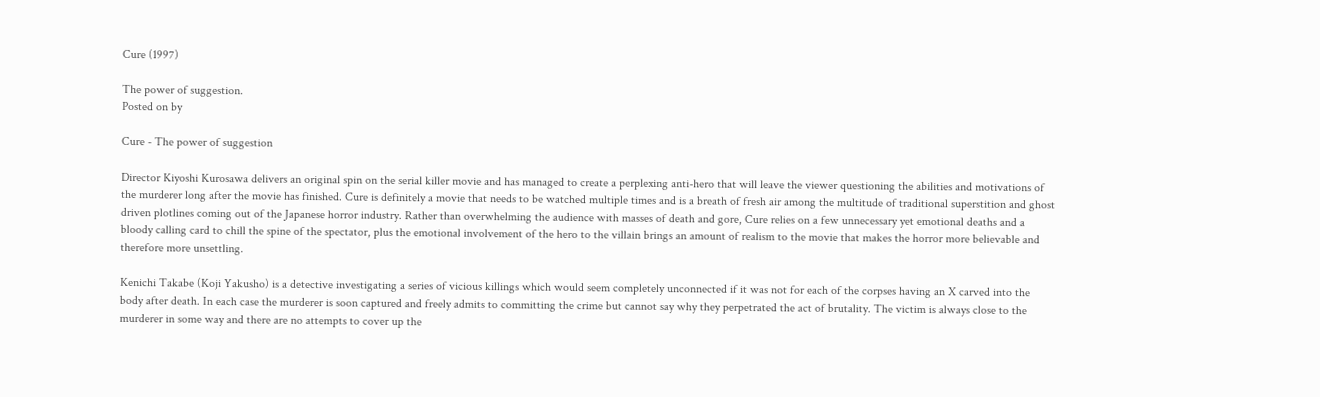Cure (1997)

The power of suggestion.
Posted on by

Cure - The power of suggestion

Director Kiyoshi Kurosawa delivers an original spin on the serial killer movie and has managed to create a perplexing anti-hero that will leave the viewer questioning the abilities and motivations of the murderer long after the movie has finished. Cure is definitely a movie that needs to be watched multiple times and is a breath of fresh air among the multitude of traditional superstition and ghost driven plotlines coming out of the Japanese horror industry. Rather than overwhelming the audience with masses of death and gore, Cure relies on a few unnecessary yet emotional deaths and a bloody calling card to chill the spine of the spectator, plus the emotional involvement of the hero to the villain brings an amount of realism to the movie that makes the horror more believable and therefore more unsettling.

Kenichi Takabe (Koji Yakusho) is a detective investigating a series of vicious killings which would seem completely unconnected if it was not for each of the corpses having an X carved into the body after death. In each case the murderer is soon captured and freely admits to committing the crime but cannot say why they perpetrated the act of brutality. The victim is always close to the murderer in some way and there are no attempts to cover up the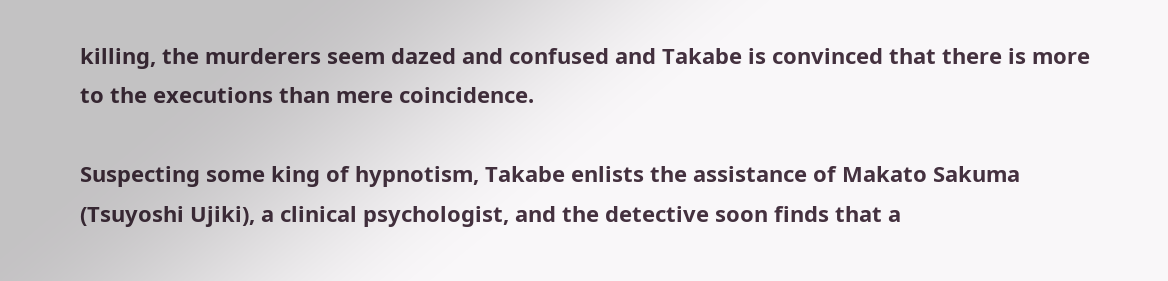killing, the murderers seem dazed and confused and Takabe is convinced that there is more to the executions than mere coincidence.

Suspecting some king of hypnotism, Takabe enlists the assistance of Makato Sakuma (Tsuyoshi Ujiki), a clinical psychologist, and the detective soon finds that a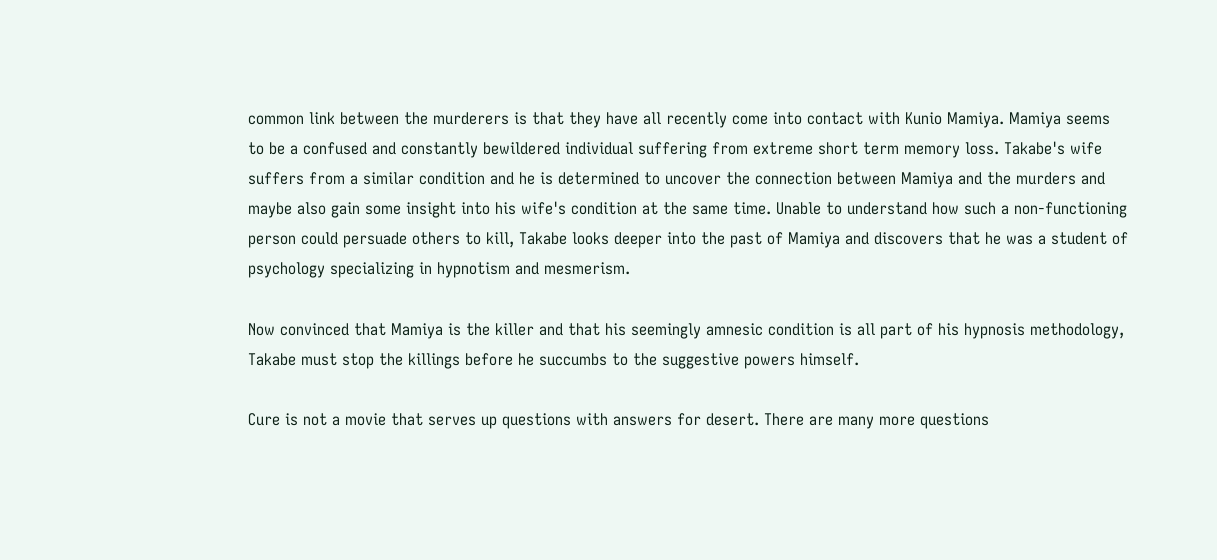common link between the murderers is that they have all recently come into contact with Kunio Mamiya. Mamiya seems to be a confused and constantly bewildered individual suffering from extreme short term memory loss. Takabe's wife suffers from a similar condition and he is determined to uncover the connection between Mamiya and the murders and maybe also gain some insight into his wife's condition at the same time. Unable to understand how such a non-functioning person could persuade others to kill, Takabe looks deeper into the past of Mamiya and discovers that he was a student of psychology specializing in hypnotism and mesmerism.

Now convinced that Mamiya is the killer and that his seemingly amnesic condition is all part of his hypnosis methodology, Takabe must stop the killings before he succumbs to the suggestive powers himself.

Cure is not a movie that serves up questions with answers for desert. There are many more questions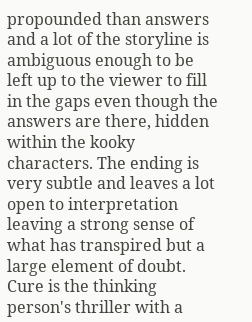propounded than answers and a lot of the storyline is ambiguous enough to be left up to the viewer to fill in the gaps even though the answers are there, hidden within the kooky characters. The ending is very subtle and leaves a lot open to interpretation leaving a strong sense of what has transpired but a large element of doubt. Cure is the thinking person's thriller with a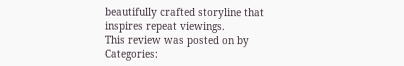beautifully crafted storyline that inspires repeat viewings.
This review was posted on by
Categories: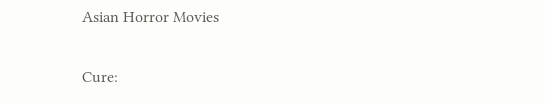Asian Horror Movies

Cure: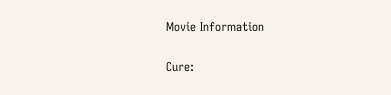Movie Information

Cure: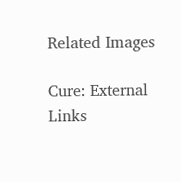Related Images

Cure: External Links